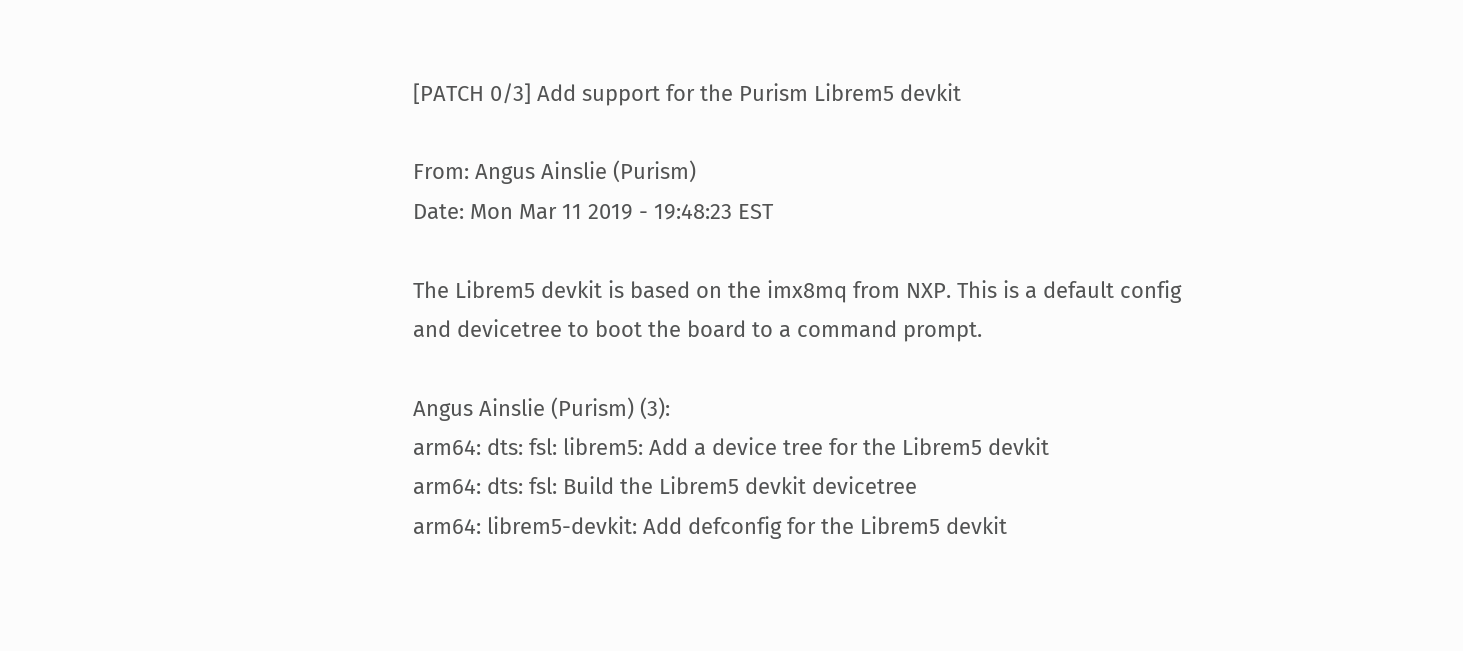[PATCH 0/3] Add support for the Purism Librem5 devkit

From: Angus Ainslie (Purism)
Date: Mon Mar 11 2019 - 19:48:23 EST

The Librem5 devkit is based on the imx8mq from NXP. This is a default config
and devicetree to boot the board to a command prompt.

Angus Ainslie (Purism) (3):
arm64: dts: fsl: librem5: Add a device tree for the Librem5 devkit
arm64: dts: fsl: Build the Librem5 devkit devicetree
arm64: librem5-devkit: Add defconfig for the Librem5 devkit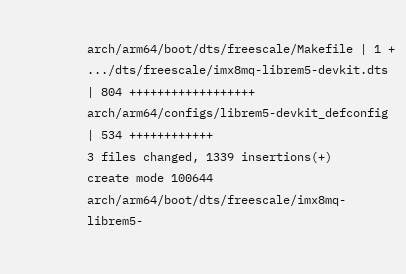arch/arm64/boot/dts/freescale/Makefile | 1 +
.../dts/freescale/imx8mq-librem5-devkit.dts | 804 ++++++++++++++++++
arch/arm64/configs/librem5-devkit_defconfig | 534 ++++++++++++
3 files changed, 1339 insertions(+)
create mode 100644 arch/arm64/boot/dts/freescale/imx8mq-librem5-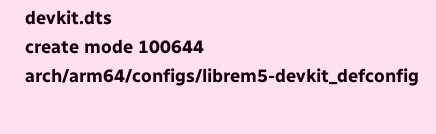devkit.dts
create mode 100644 arch/arm64/configs/librem5-devkit_defconfig